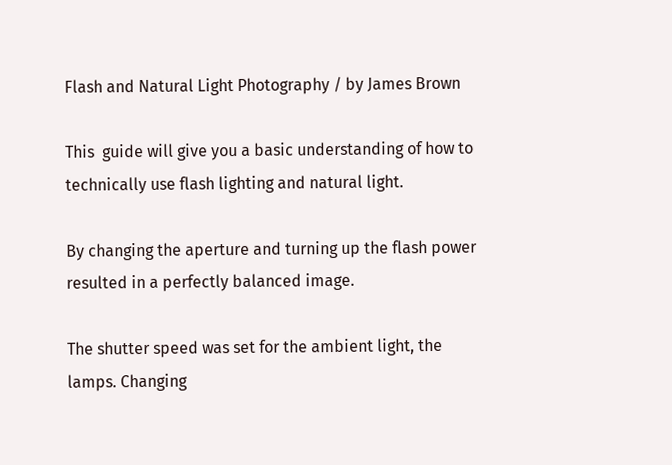Flash and Natural Light Photography / by James Brown

This  guide will give you a basic understanding of how to technically use flash lighting and natural light.

By changing the aperture and turning up the flash power resulted in a perfectly balanced image.

The shutter speed was set for the ambient light, the lamps. Changing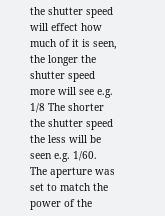the shutter speed will effect how much of it is seen, the longer the shutter speed more will see e.g. 1/8 The shorter the shutter speed the less will be seen e.g. 1/60.  The aperture was set to match the power of the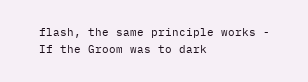flash, the same principle works - If the Groom was to dark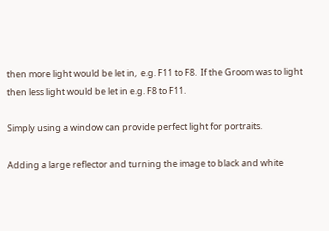then more light would be let in,  e.g. F11 to F8.  If the Groom was to light then less light would be let in e.g. F8 to F11.

Simply using a window can provide perfect light for portraits.

Adding a large reflector and turning the image to black and white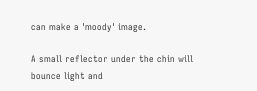can make a 'moody' image.

A small reflector under the chin will bounce light and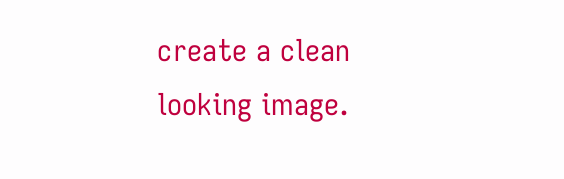create a clean looking image.